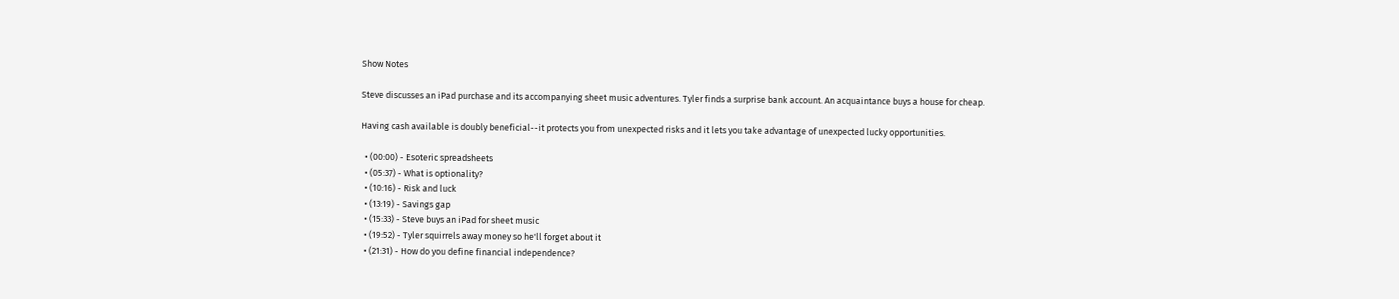Show Notes

Steve discusses an iPad purchase and its accompanying sheet music adventures. Tyler finds a surprise bank account. An acquaintance buys a house for cheap.

Having cash available is doubly beneficial--it protects you from unexpected risks and it lets you take advantage of unexpected lucky opportunities.

  • (00:00) - Esoteric spreadsheets
  • (05:37) - What is optionality?
  • (10:16) - Risk and luck
  • (13:19) - Savings gap
  • (15:33) - Steve buys an iPad for sheet music
  • (19:52) - Tyler squirrels away money so he'll forget about it
  • (21:31) - How do you define financial independence?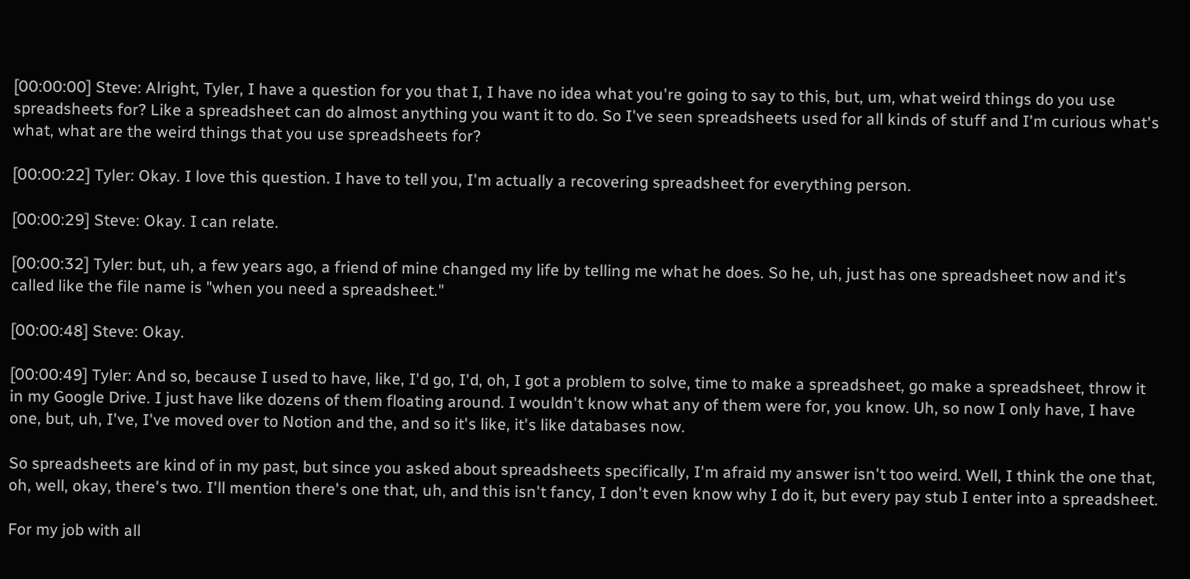[00:00:00] Steve: Alright, Tyler, I have a question for you that I, I have no idea what you're going to say to this, but, um, what weird things do you use spreadsheets for? Like a spreadsheet can do almost anything you want it to do. So I've seen spreadsheets used for all kinds of stuff and I'm curious what's what, what are the weird things that you use spreadsheets for?

[00:00:22] Tyler: Okay. I love this question. I have to tell you, I'm actually a recovering spreadsheet for everything person.

[00:00:29] Steve: Okay. I can relate.

[00:00:32] Tyler: but, uh, a few years ago, a friend of mine changed my life by telling me what he does. So he, uh, just has one spreadsheet now and it's called like the file name is "when you need a spreadsheet."

[00:00:48] Steve: Okay.

[00:00:49] Tyler: And so, because I used to have, like, I'd go, I'd, oh, I got a problem to solve, time to make a spreadsheet, go make a spreadsheet, throw it in my Google Drive. I just have like dozens of them floating around. I wouldn't know what any of them were for, you know. Uh, so now I only have, I have one, but, uh, I've, I've moved over to Notion and the, and so it's like, it's like databases now.

So spreadsheets are kind of in my past, but since you asked about spreadsheets specifically, I'm afraid my answer isn't too weird. Well, I think the one that, oh, well, okay, there's two. I'll mention there's one that, uh, and this isn't fancy, I don't even know why I do it, but every pay stub I enter into a spreadsheet.

For my job with all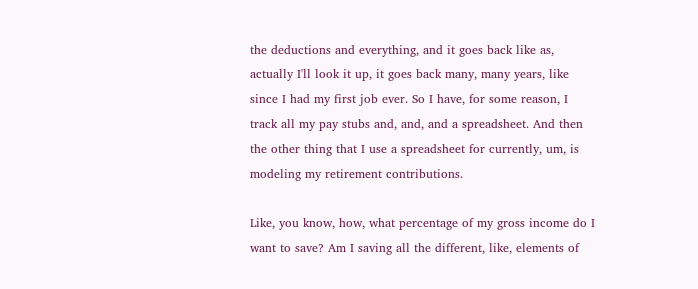the deductions and everything, and it goes back like as, actually I'll look it up, it goes back many, many years, like since I had my first job ever. So I have, for some reason, I track all my pay stubs and, and, and a spreadsheet. And then the other thing that I use a spreadsheet for currently, um, is modeling my retirement contributions.

Like, you know, how, what percentage of my gross income do I want to save? Am I saving all the different, like, elements of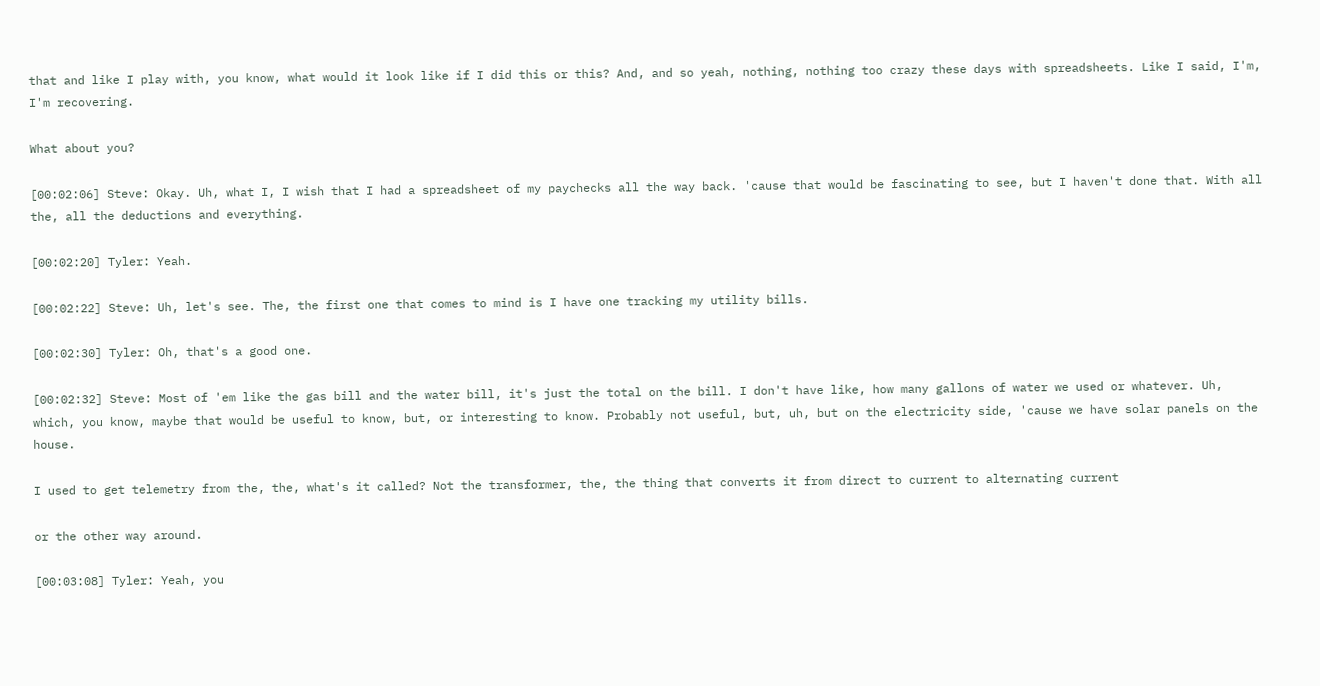that and like I play with, you know, what would it look like if I did this or this? And, and so yeah, nothing, nothing too crazy these days with spreadsheets. Like I said, I'm, I'm recovering.

What about you?

[00:02:06] Steve: Okay. Uh, what I, I wish that I had a spreadsheet of my paychecks all the way back. 'cause that would be fascinating to see, but I haven't done that. With all the, all the deductions and everything.

[00:02:20] Tyler: Yeah.

[00:02:22] Steve: Uh, let's see. The, the first one that comes to mind is I have one tracking my utility bills.

[00:02:30] Tyler: Oh, that's a good one.

[00:02:32] Steve: Most of 'em like the gas bill and the water bill, it's just the total on the bill. I don't have like, how many gallons of water we used or whatever. Uh, which, you know, maybe that would be useful to know, but, or interesting to know. Probably not useful, but, uh, but on the electricity side, 'cause we have solar panels on the house.

I used to get telemetry from the, the, what's it called? Not the transformer, the, the thing that converts it from direct to current to alternating current

or the other way around.

[00:03:08] Tyler: Yeah, you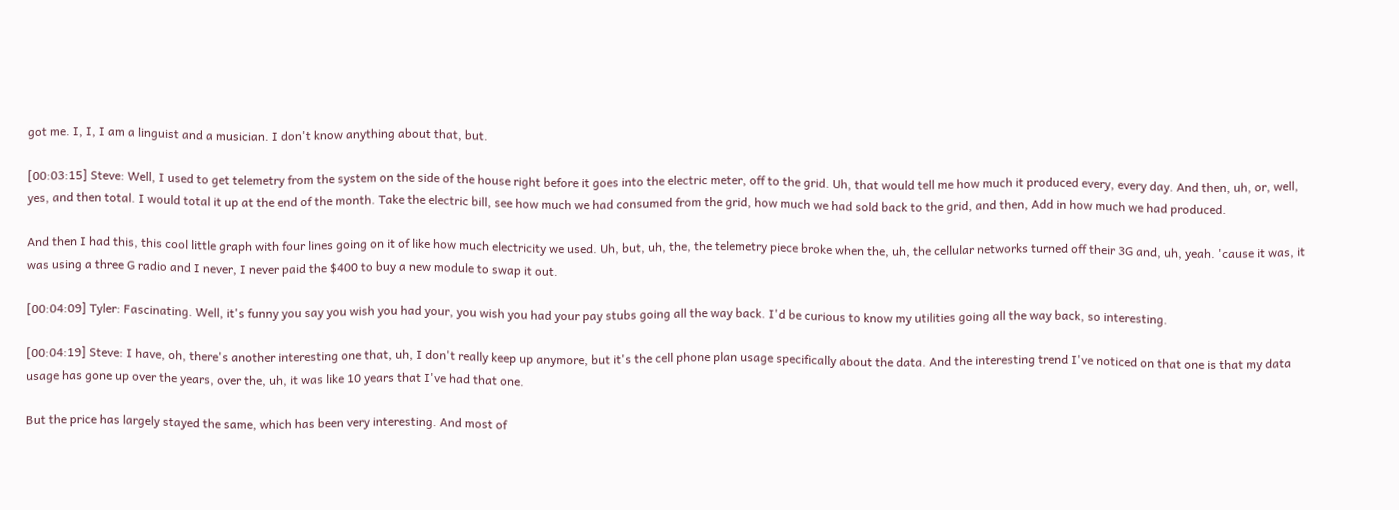got me. I, I, I am a linguist and a musician. I don't know anything about that, but.

[00:03:15] Steve: Well, I used to get telemetry from the system on the side of the house right before it goes into the electric meter, off to the grid. Uh, that would tell me how much it produced every, every day. And then, uh, or, well, yes, and then total. I would total it up at the end of the month. Take the electric bill, see how much we had consumed from the grid, how much we had sold back to the grid, and then, Add in how much we had produced.

And then I had this, this cool little graph with four lines going on it of like how much electricity we used. Uh, but, uh, the, the telemetry piece broke when the, uh, the cellular networks turned off their 3G and, uh, yeah. 'cause it was, it was using a three G radio and I never, I never paid the $400 to buy a new module to swap it out.

[00:04:09] Tyler: Fascinating. Well, it's funny you say you wish you had your, you wish you had your pay stubs going all the way back. I'd be curious to know my utilities going all the way back, so interesting.

[00:04:19] Steve: I have, oh, there's another interesting one that, uh, I don't really keep up anymore, but it's the cell phone plan usage specifically about the data. And the interesting trend I've noticed on that one is that my data usage has gone up over the years, over the, uh, it was like 10 years that I've had that one.

But the price has largely stayed the same, which has been very interesting. And most of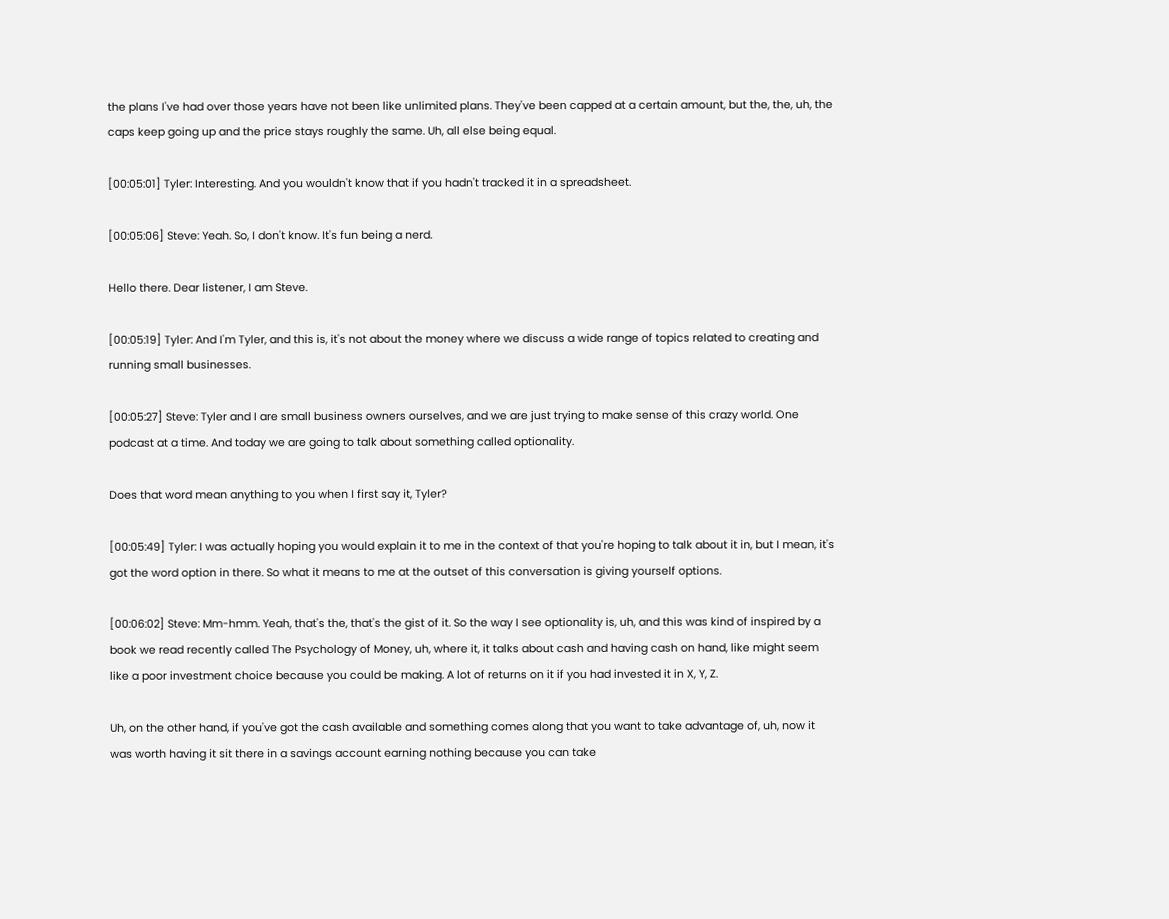the plans I've had over those years have not been like unlimited plans. They've been capped at a certain amount, but the, the, uh, the caps keep going up and the price stays roughly the same. Uh, all else being equal.

[00:05:01] Tyler: Interesting. And you wouldn't know that if you hadn't tracked it in a spreadsheet.

[00:05:06] Steve: Yeah. So, I don't know. It's fun being a nerd.

Hello there. Dear listener, I am Steve.

[00:05:19] Tyler: And I'm Tyler, and this is, it's not about the money where we discuss a wide range of topics related to creating and running small businesses.

[00:05:27] Steve: Tyler and I are small business owners ourselves, and we are just trying to make sense of this crazy world. One podcast at a time. And today we are going to talk about something called optionality.

Does that word mean anything to you when I first say it, Tyler?

[00:05:49] Tyler: I was actually hoping you would explain it to me in the context of that you're hoping to talk about it in, but I mean, it's got the word option in there. So what it means to me at the outset of this conversation is giving yourself options.

[00:06:02] Steve: Mm-hmm. Yeah, that's the, that's the gist of it. So the way I see optionality is, uh, and this was kind of inspired by a book we read recently called The Psychology of Money, uh, where it, it talks about cash and having cash on hand, like might seem like a poor investment choice because you could be making. A lot of returns on it if you had invested it in X, Y, Z.

Uh, on the other hand, if you've got the cash available and something comes along that you want to take advantage of, uh, now it was worth having it sit there in a savings account earning nothing because you can take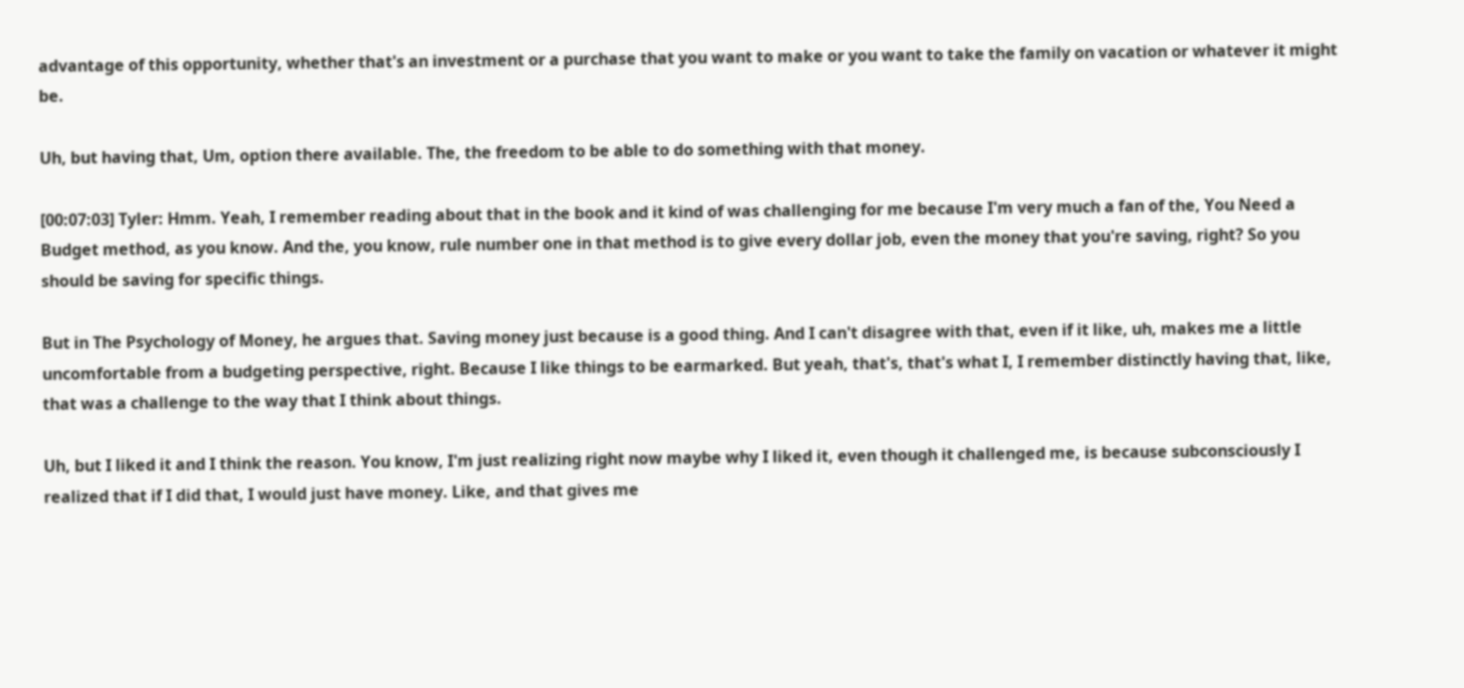advantage of this opportunity, whether that's an investment or a purchase that you want to make or you want to take the family on vacation or whatever it might be.

Uh, but having that, Um, option there available. The, the freedom to be able to do something with that money.

[00:07:03] Tyler: Hmm. Yeah, I remember reading about that in the book and it kind of was challenging for me because I'm very much a fan of the, You Need a Budget method, as you know. And the, you know, rule number one in that method is to give every dollar job, even the money that you're saving, right? So you should be saving for specific things.

But in The Psychology of Money, he argues that. Saving money just because is a good thing. And I can't disagree with that, even if it like, uh, makes me a little uncomfortable from a budgeting perspective, right. Because I like things to be earmarked. But yeah, that's, that's what I, I remember distinctly having that, like, that was a challenge to the way that I think about things.

Uh, but I liked it and I think the reason. You know, I'm just realizing right now maybe why I liked it, even though it challenged me, is because subconsciously I realized that if I did that, I would just have money. Like, and that gives me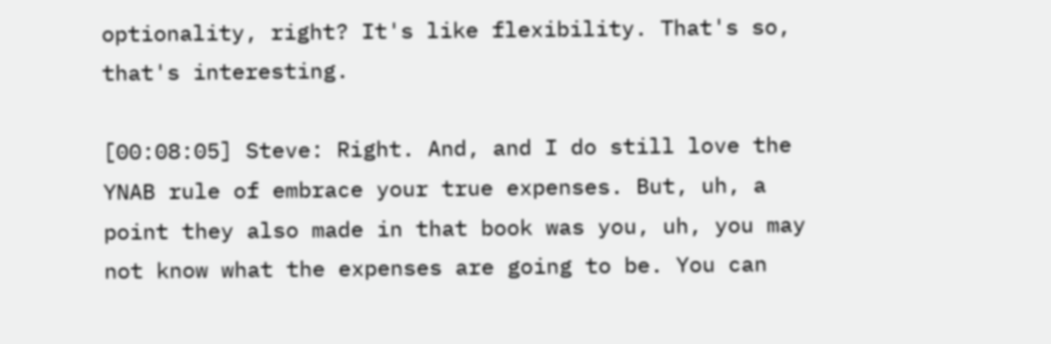optionality, right? It's like flexibility. That's so, that's interesting.

[00:08:05] Steve: Right. And, and I do still love the YNAB rule of embrace your true expenses. But, uh, a point they also made in that book was you, uh, you may not know what the expenses are going to be. You can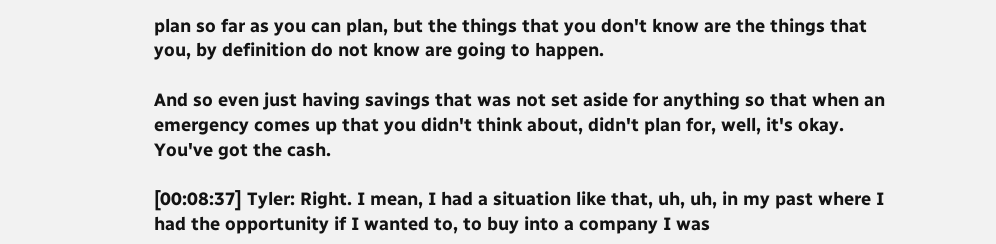plan so far as you can plan, but the things that you don't know are the things that you, by definition do not know are going to happen.

And so even just having savings that was not set aside for anything so that when an emergency comes up that you didn't think about, didn't plan for, well, it's okay. You've got the cash.

[00:08:37] Tyler: Right. I mean, I had a situation like that, uh, uh, in my past where I had the opportunity if I wanted to, to buy into a company I was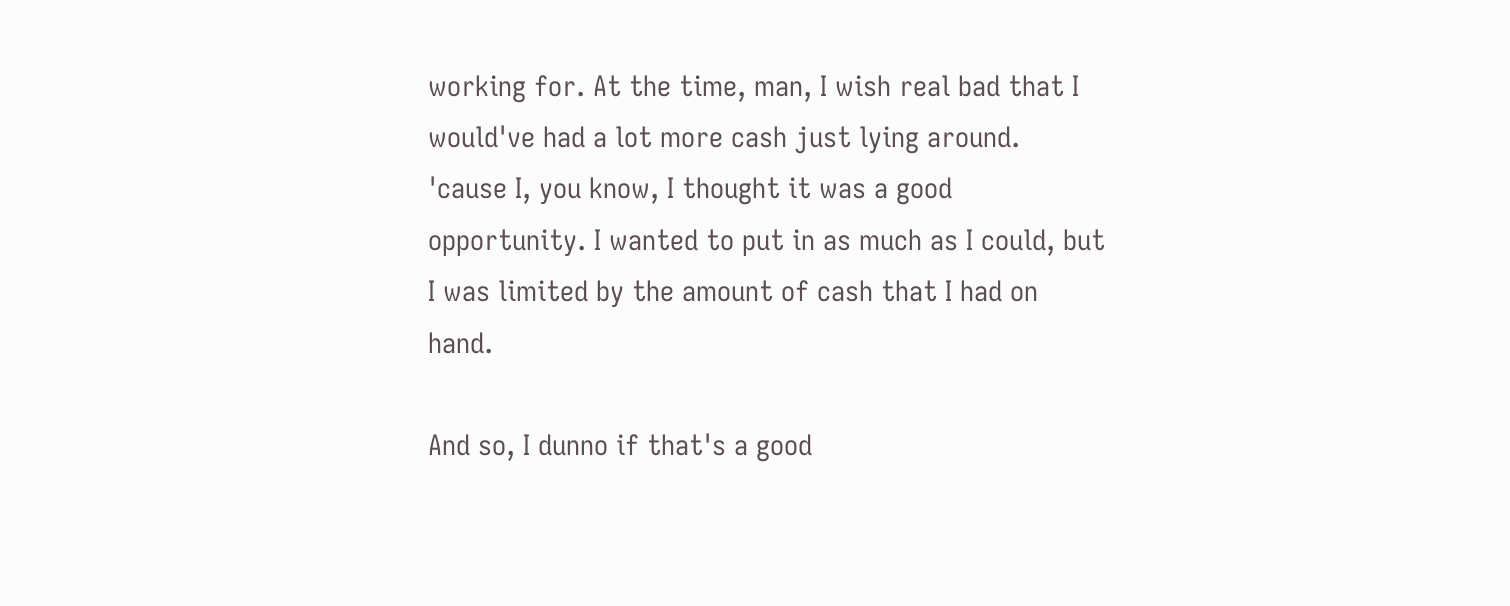working for. At the time, man, I wish real bad that I would've had a lot more cash just lying around. 'cause I, you know, I thought it was a good opportunity. I wanted to put in as much as I could, but I was limited by the amount of cash that I had on hand.

And so, I dunno if that's a good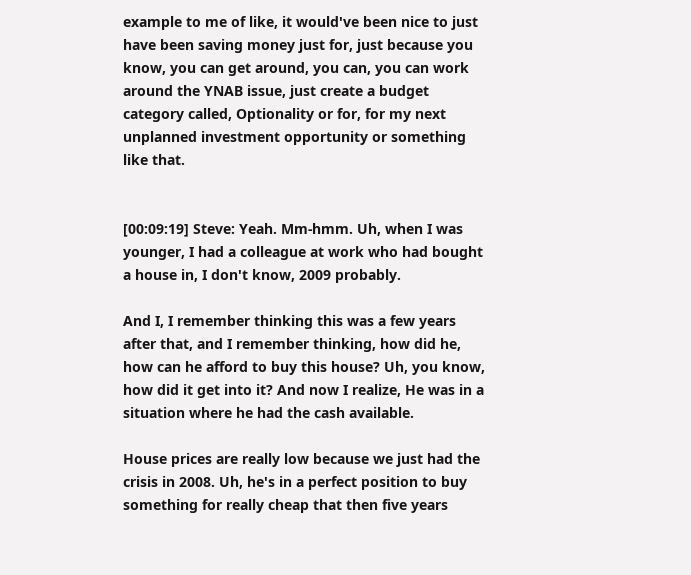example to me of like, it would've been nice to just have been saving money just for, just because you know, you can get around, you can, you can work around the YNAB issue, just create a budget category called, Optionality or for, for my next unplanned investment opportunity or something like that.


[00:09:19] Steve: Yeah. Mm-hmm. Uh, when I was younger, I had a colleague at work who had bought a house in, I don't know, 2009 probably.

And I, I remember thinking this was a few years after that, and I remember thinking, how did he, how can he afford to buy this house? Uh, you know, how did it get into it? And now I realize, He was in a situation where he had the cash available.

House prices are really low because we just had the crisis in 2008. Uh, he's in a perfect position to buy something for really cheap that then five years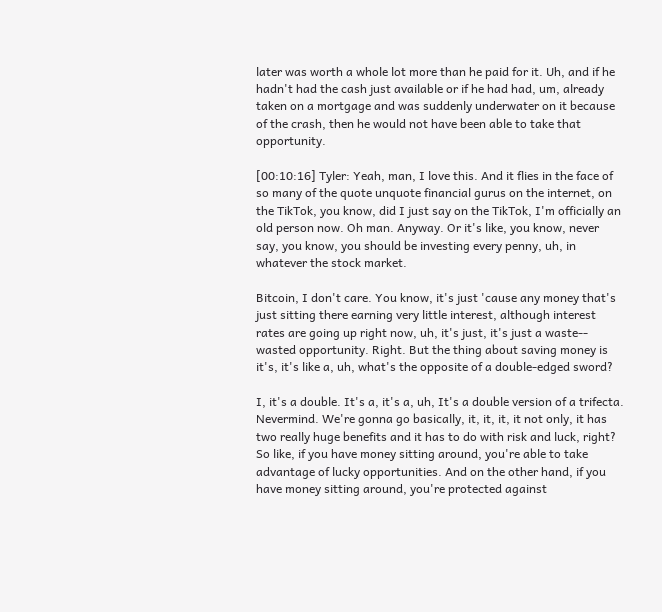later was worth a whole lot more than he paid for it. Uh, and if he hadn't had the cash just available or if he had had, um, already taken on a mortgage and was suddenly underwater on it because of the crash, then he would not have been able to take that opportunity.

[00:10:16] Tyler: Yeah, man, I love this. And it flies in the face of so many of the quote unquote financial gurus on the internet, on the TikTok, you know, did I just say on the TikTok, I'm officially an old person now. Oh man. Anyway. Or it's like, you know, never say, you know, you should be investing every penny, uh, in whatever the stock market.

Bitcoin, I don't care. You know, it's just 'cause any money that's just sitting there earning very little interest, although interest rates are going up right now, uh, it's just, it's just a waste-- wasted opportunity. Right. But the thing about saving money is it's, it's like a, uh, what's the opposite of a double-edged sword?

I, it's a double. It's a, it's a, uh, It's a double version of a trifecta. Nevermind. We're gonna go basically, it, it, it, it not only, it has two really huge benefits and it has to do with risk and luck, right? So like, if you have money sitting around, you're able to take advantage of lucky opportunities. And on the other hand, if you have money sitting around, you're protected against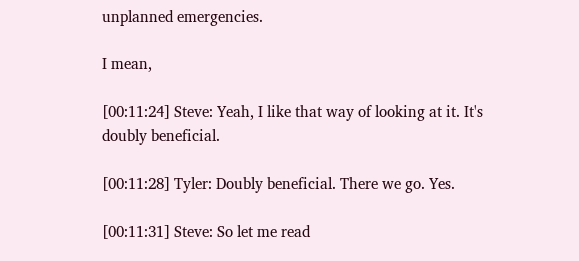unplanned emergencies.

I mean,

[00:11:24] Steve: Yeah, I like that way of looking at it. It's doubly beneficial.

[00:11:28] Tyler: Doubly beneficial. There we go. Yes.

[00:11:31] Steve: So let me read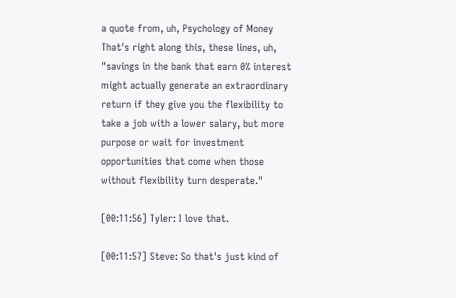a quote from, uh, Psychology of Money That's right along this, these lines, uh, "savings in the bank that earn 0% interest might actually generate an extraordinary return if they give you the flexibility to take a job with a lower salary, but more purpose or wait for investment opportunities that come when those without flexibility turn desperate."

[00:11:56] Tyler: I love that.

[00:11:57] Steve: So that's just kind of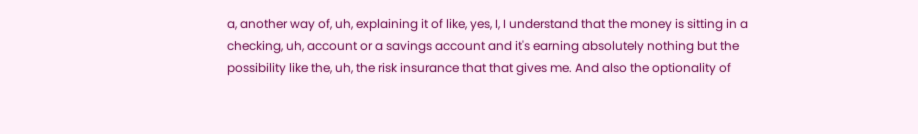a, another way of, uh, explaining it of like, yes, I, I understand that the money is sitting in a checking, uh, account or a savings account and it's earning absolutely nothing but the possibility like the, uh, the risk insurance that that gives me. And also the optionality of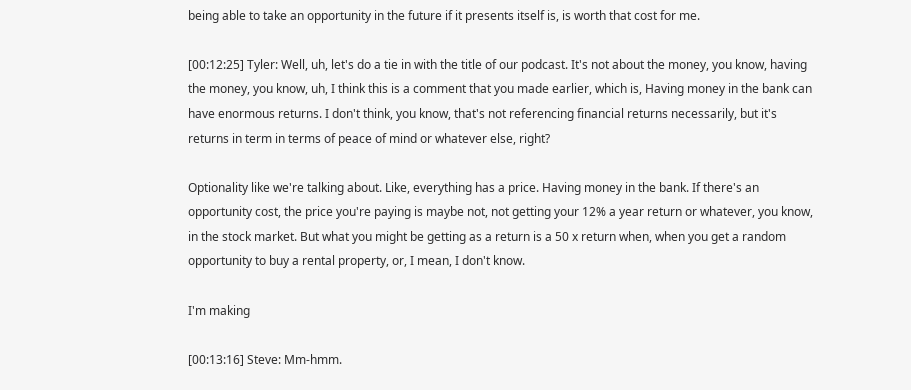being able to take an opportunity in the future if it presents itself is, is worth that cost for me.

[00:12:25] Tyler: Well, uh, let's do a tie in with the title of our podcast. It's not about the money, you know, having the money, you know, uh, I think this is a comment that you made earlier, which is, Having money in the bank can have enormous returns. I don't think, you know, that's not referencing financial returns necessarily, but it's returns in term in terms of peace of mind or whatever else, right?

Optionality like we're talking about. Like, everything has a price. Having money in the bank. If there's an opportunity cost, the price you're paying is maybe not, not getting your 12% a year return or whatever, you know, in the stock market. But what you might be getting as a return is a 50 x return when, when you get a random opportunity to buy a rental property, or, I mean, I don't know.

I'm making

[00:13:16] Steve: Mm-hmm.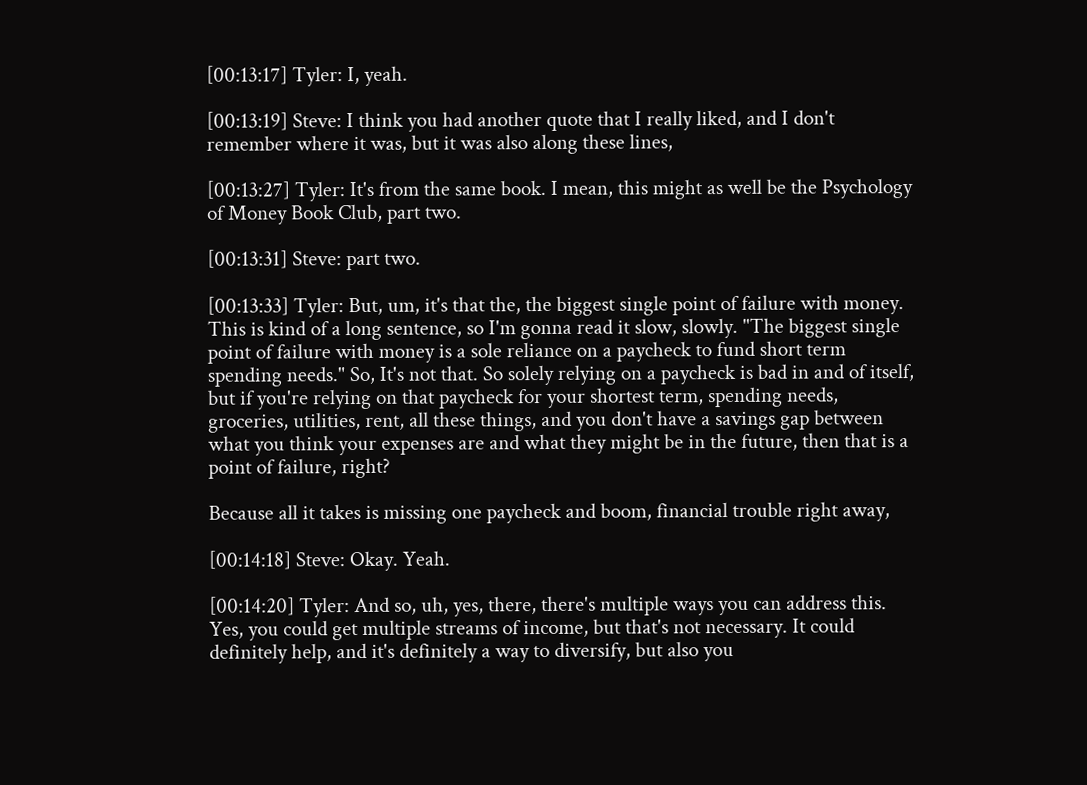[00:13:17] Tyler: I, yeah.

[00:13:19] Steve: I think you had another quote that I really liked, and I don't remember where it was, but it was also along these lines,

[00:13:27] Tyler: It's from the same book. I mean, this might as well be the Psychology of Money Book Club, part two.

[00:13:31] Steve: part two.

[00:13:33] Tyler: But, um, it's that the, the biggest single point of failure with money. This is kind of a long sentence, so I'm gonna read it slow, slowly. "The biggest single point of failure with money is a sole reliance on a paycheck to fund short term spending needs." So, It's not that. So solely relying on a paycheck is bad in and of itself, but if you're relying on that paycheck for your shortest term, spending needs, groceries, utilities, rent, all these things, and you don't have a savings gap between what you think your expenses are and what they might be in the future, then that is a point of failure, right?

Because all it takes is missing one paycheck and boom, financial trouble right away,

[00:14:18] Steve: Okay. Yeah.

[00:14:20] Tyler: And so, uh, yes, there, there's multiple ways you can address this. Yes, you could get multiple streams of income, but that's not necessary. It could definitely help, and it's definitely a way to diversify, but also you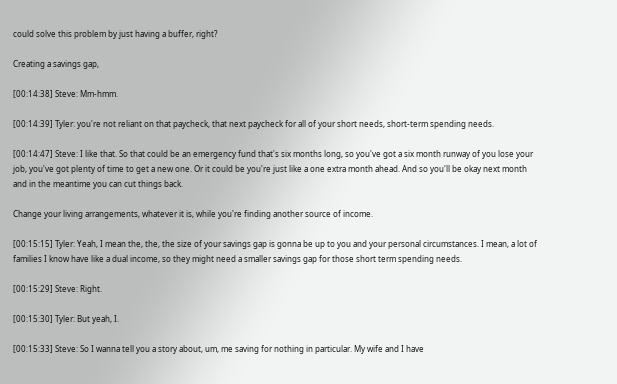could solve this problem by just having a buffer, right?

Creating a savings gap,

[00:14:38] Steve: Mm-hmm.

[00:14:39] Tyler: you're not reliant on that paycheck, that next paycheck for all of your short needs, short-term spending needs.

[00:14:47] Steve: I like that. So that could be an emergency fund that's six months long, so you've got a six month runway of you lose your job, you've got plenty of time to get a new one. Or it could be you're just like a one extra month ahead. And so you'll be okay next month and in the meantime you can cut things back.

Change your living arrangements, whatever it is, while you're finding another source of income.

[00:15:15] Tyler: Yeah, I mean the, the, the size of your savings gap is gonna be up to you and your personal circumstances. I mean, a lot of families I know have like a dual income, so they might need a smaller savings gap for those short term spending needs.

[00:15:29] Steve: Right.

[00:15:30] Tyler: But yeah, I.

[00:15:33] Steve: So I wanna tell you a story about, um, me saving for nothing in particular. My wife and I have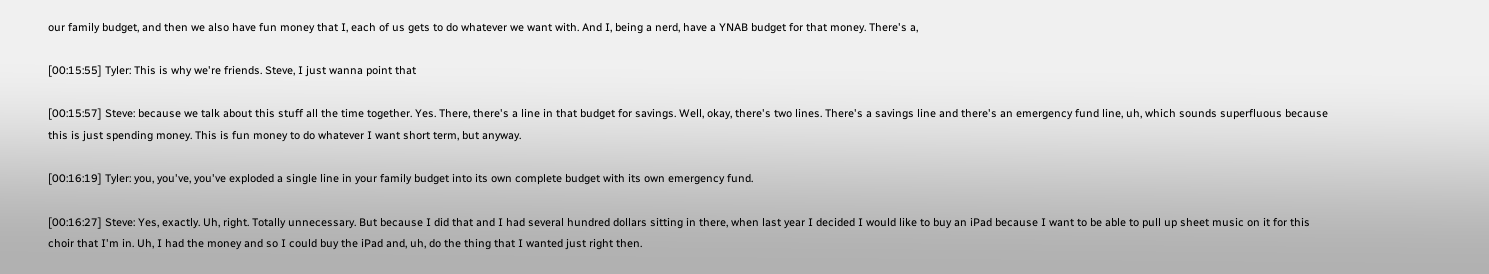our family budget, and then we also have fun money that I, each of us gets to do whatever we want with. And I, being a nerd, have a YNAB budget for that money. There's a,

[00:15:55] Tyler: This is why we're friends. Steve, I just wanna point that

[00:15:57] Steve: because we talk about this stuff all the time together. Yes. There, there's a line in that budget for savings. Well, okay, there's two lines. There's a savings line and there's an emergency fund line, uh, which sounds superfluous because this is just spending money. This is fun money to do whatever I want short term, but anyway.

[00:16:19] Tyler: you, you've, you've exploded a single line in your family budget into its own complete budget with its own emergency fund.

[00:16:27] Steve: Yes, exactly. Uh, right. Totally unnecessary. But because I did that and I had several hundred dollars sitting in there, when last year I decided I would like to buy an iPad because I want to be able to pull up sheet music on it for this choir that I'm in. Uh, I had the money and so I could buy the iPad and, uh, do the thing that I wanted just right then.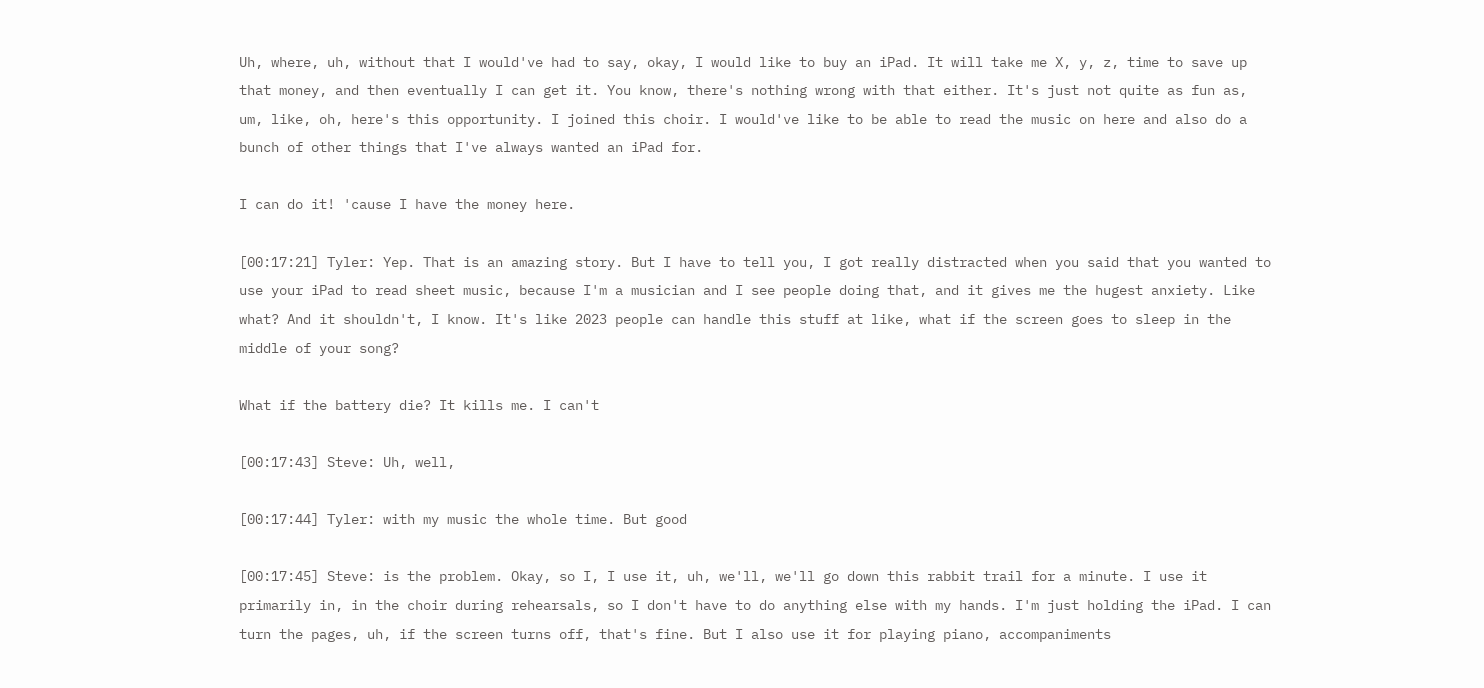Uh, where, uh, without that I would've had to say, okay, I would like to buy an iPad. It will take me X, y, z, time to save up that money, and then eventually I can get it. You know, there's nothing wrong with that either. It's just not quite as fun as, um, like, oh, here's this opportunity. I joined this choir. I would've like to be able to read the music on here and also do a bunch of other things that I've always wanted an iPad for.

I can do it! 'cause I have the money here.

[00:17:21] Tyler: Yep. That is an amazing story. But I have to tell you, I got really distracted when you said that you wanted to use your iPad to read sheet music, because I'm a musician and I see people doing that, and it gives me the hugest anxiety. Like what? And it shouldn't, I know. It's like 2023 people can handle this stuff at like, what if the screen goes to sleep in the middle of your song?

What if the battery die? It kills me. I can't

[00:17:43] Steve: Uh, well,

[00:17:44] Tyler: with my music the whole time. But good

[00:17:45] Steve: is the problem. Okay, so I, I use it, uh, we'll, we'll go down this rabbit trail for a minute. I use it primarily in, in the choir during rehearsals, so I don't have to do anything else with my hands. I'm just holding the iPad. I can turn the pages, uh, if the screen turns off, that's fine. But I also use it for playing piano, accompaniments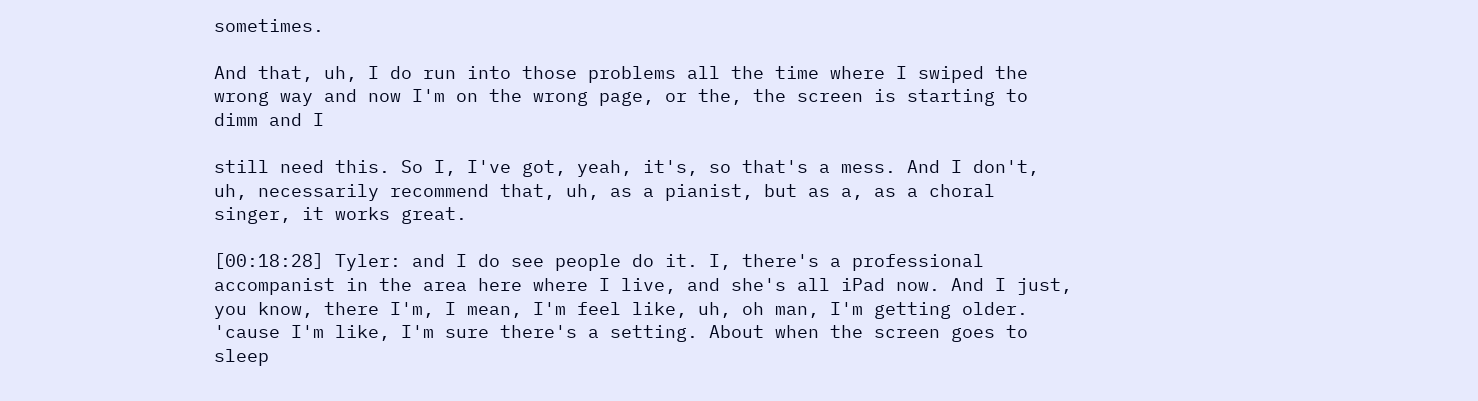sometimes.

And that, uh, I do run into those problems all the time where I swiped the wrong way and now I'm on the wrong page, or the, the screen is starting to dimm and I

still need this. So I, I've got, yeah, it's, so that's a mess. And I don't, uh, necessarily recommend that, uh, as a pianist, but as a, as a choral singer, it works great.

[00:18:28] Tyler: and I do see people do it. I, there's a professional accompanist in the area here where I live, and she's all iPad now. And I just, you know, there I'm, I mean, I'm feel like, uh, oh man, I'm getting older. 'cause I'm like, I'm sure there's a setting. About when the screen goes to sleep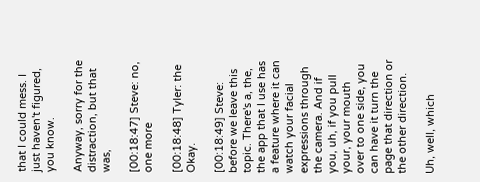that I could mess. I just haven't figured, you know.

Anyway, sorry for the distraction, but that was,

[00:18:47] Steve: no, one more

[00:18:48] Tyler: the Okay.

[00:18:49] Steve: before we leave this topic. There's a, the, the app that I use has a feature where it can watch your facial expressions through the camera. And if you, uh, if you pull your, your mouth over to one side, you can have it turn the page that direction or the other direction.

Uh, well, which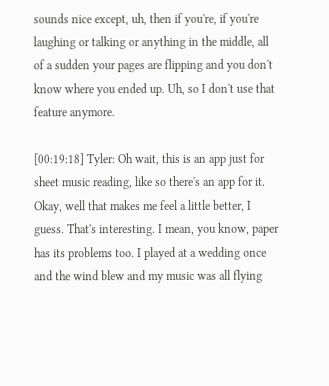sounds nice except, uh, then if you're, if you're laughing or talking or anything in the middle, all of a sudden your pages are flipping and you don't know where you ended up. Uh, so I don't use that feature anymore.

[00:19:18] Tyler: Oh wait, this is an app just for sheet music reading, like so there's an app for it. Okay, well that makes me feel a little better, I guess. That's interesting. I mean, you know, paper has its problems too. I played at a wedding once and the wind blew and my music was all flying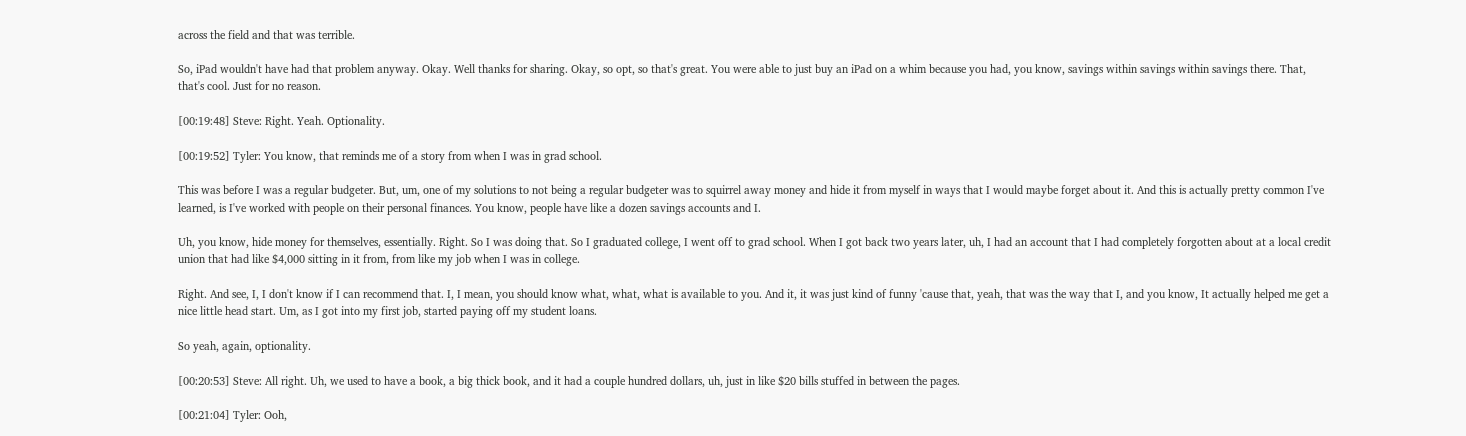across the field and that was terrible.

So, iPad wouldn't have had that problem anyway. Okay. Well thanks for sharing. Okay, so opt, so that's great. You were able to just buy an iPad on a whim because you had, you know, savings within savings within savings there. That, that's cool. Just for no reason.

[00:19:48] Steve: Right. Yeah. Optionality.

[00:19:52] Tyler: You know, that reminds me of a story from when I was in grad school.

This was before I was a regular budgeter. But, um, one of my solutions to not being a regular budgeter was to squirrel away money and hide it from myself in ways that I would maybe forget about it. And this is actually pretty common I've learned, is I've worked with people on their personal finances. You know, people have like a dozen savings accounts and I.

Uh, you know, hide money for themselves, essentially. Right. So I was doing that. So I graduated college, I went off to grad school. When I got back two years later, uh, I had an account that I had completely forgotten about at a local credit union that had like $4,000 sitting in it from, from like my job when I was in college.

Right. And see, I, I don't know if I can recommend that. I, I mean, you should know what, what, what is available to you. And it, it was just kind of funny 'cause that, yeah, that was the way that I, and you know, It actually helped me get a nice little head start. Um, as I got into my first job, started paying off my student loans.

So yeah, again, optionality.

[00:20:53] Steve: All right. Uh, we used to have a book, a big thick book, and it had a couple hundred dollars, uh, just in like $20 bills stuffed in between the pages.

[00:21:04] Tyler: Ooh,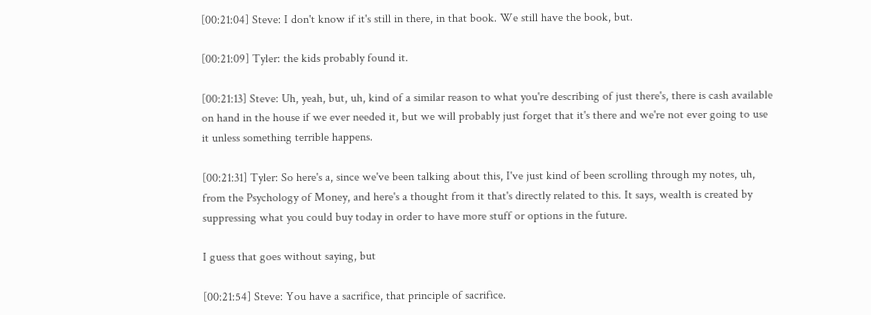[00:21:04] Steve: I don't know if it's still in there, in that book. We still have the book, but.

[00:21:09] Tyler: the kids probably found it.

[00:21:13] Steve: Uh, yeah, but, uh, kind of a similar reason to what you're describing of just there's, there is cash available on hand in the house if we ever needed it, but we will probably just forget that it's there and we're not ever going to use it unless something terrible happens.

[00:21:31] Tyler: So here's a, since we've been talking about this, I've just kind of been scrolling through my notes, uh, from the Psychology of Money, and here's a thought from it that's directly related to this. It says, wealth is created by suppressing what you could buy today in order to have more stuff or options in the future.

I guess that goes without saying, but

[00:21:54] Steve: You have a sacrifice, that principle of sacrifice.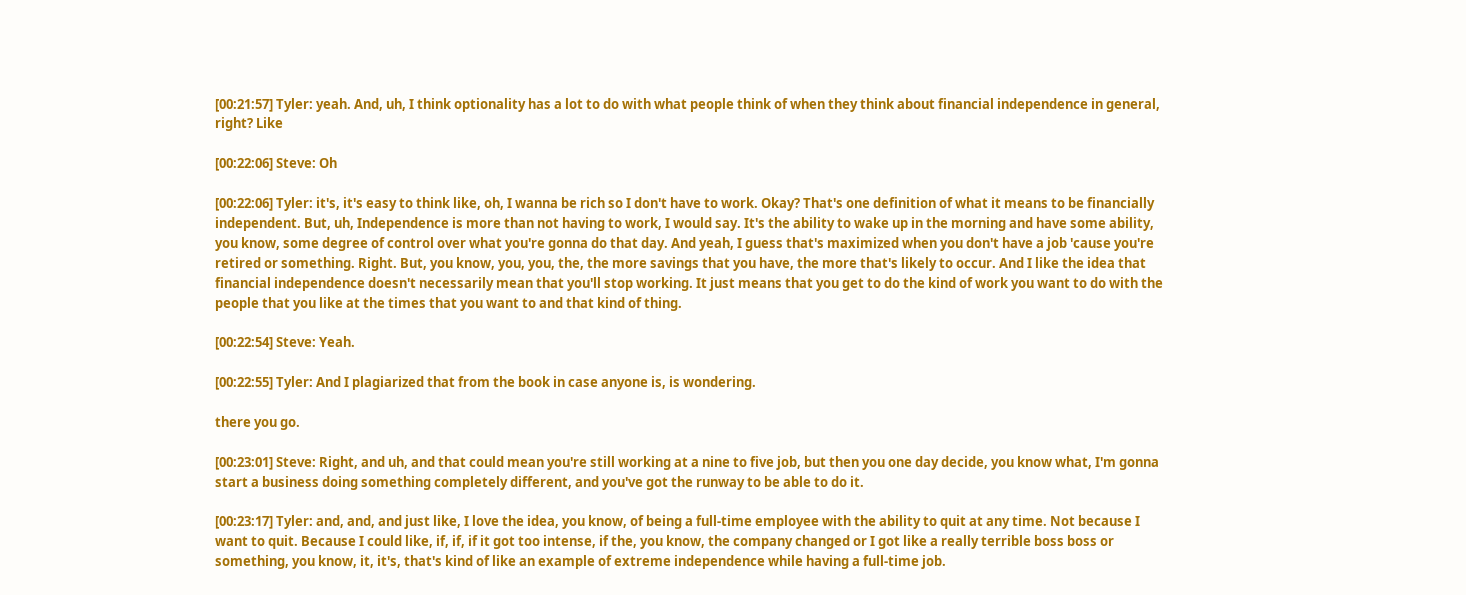[00:21:57] Tyler: yeah. And, uh, I think optionality has a lot to do with what people think of when they think about financial independence in general, right? Like

[00:22:06] Steve: Oh

[00:22:06] Tyler: it's, it's easy to think like, oh, I wanna be rich so I don't have to work. Okay? That's one definition of what it means to be financially independent. But, uh, Independence is more than not having to work, I would say. It's the ability to wake up in the morning and have some ability, you know, some degree of control over what you're gonna do that day. And yeah, I guess that's maximized when you don't have a job 'cause you're retired or something. Right. But, you know, you, you, the, the more savings that you have, the more that's likely to occur. And I like the idea that financial independence doesn't necessarily mean that you'll stop working. It just means that you get to do the kind of work you want to do with the people that you like at the times that you want to and that kind of thing.

[00:22:54] Steve: Yeah.

[00:22:55] Tyler: And I plagiarized that from the book in case anyone is, is wondering.

there you go.

[00:23:01] Steve: Right, and uh, and that could mean you're still working at a nine to five job, but then you one day decide, you know what, I'm gonna start a business doing something completely different, and you've got the runway to be able to do it.

[00:23:17] Tyler: and, and, and just like, I love the idea, you know, of being a full-time employee with the ability to quit at any time. Not because I want to quit. Because I could like, if, if, if it got too intense, if the, you know, the company changed or I got like a really terrible boss boss or something, you know, it, it's, that's kind of like an example of extreme independence while having a full-time job.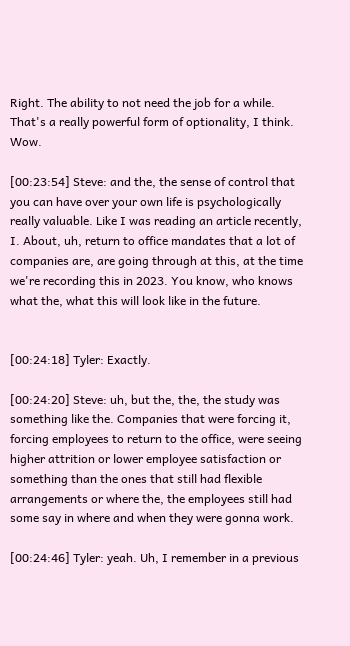Right. The ability to not need the job for a while. That's a really powerful form of optionality, I think. Wow.

[00:23:54] Steve: and the, the sense of control that you can have over your own life is psychologically really valuable. Like I was reading an article recently, I. About, uh, return to office mandates that a lot of companies are, are going through at this, at the time we're recording this in 2023. You know, who knows what the, what this will look like in the future.


[00:24:18] Tyler: Exactly.

[00:24:20] Steve: uh, but the, the, the study was something like the. Companies that were forcing it, forcing employees to return to the office, were seeing higher attrition or lower employee satisfaction or something than the ones that still had flexible arrangements or where the, the employees still had some say in where and when they were gonna work.

[00:24:46] Tyler: yeah. Uh, I remember in a previous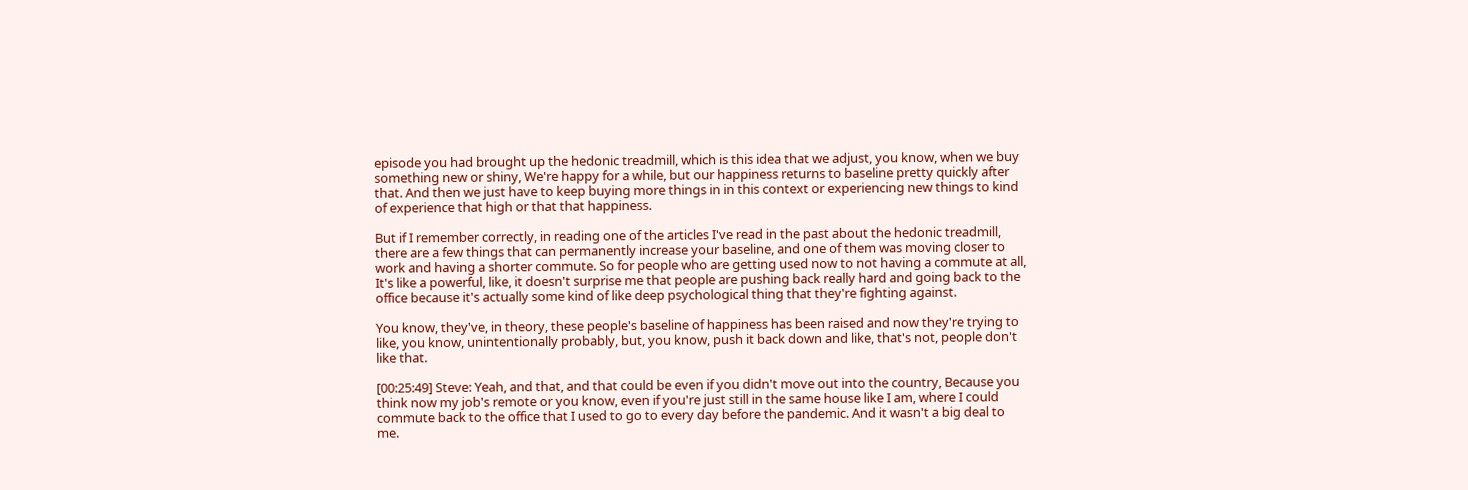episode you had brought up the hedonic treadmill, which is this idea that we adjust, you know, when we buy something new or shiny, We're happy for a while, but our happiness returns to baseline pretty quickly after that. And then we just have to keep buying more things in in this context or experiencing new things to kind of experience that high or that that happiness.

But if I remember correctly, in reading one of the articles I've read in the past about the hedonic treadmill, there are a few things that can permanently increase your baseline, and one of them was moving closer to work and having a shorter commute. So for people who are getting used now to not having a commute at all, It's like a powerful, like, it doesn't surprise me that people are pushing back really hard and going back to the office because it's actually some kind of like deep psychological thing that they're fighting against.

You know, they've, in theory, these people's baseline of happiness has been raised and now they're trying to like, you know, unintentionally probably, but, you know, push it back down and like, that's not, people don't like that.

[00:25:49] Steve: Yeah, and that, and that could be even if you didn't move out into the country, Because you think now my job's remote or you know, even if you're just still in the same house like I am, where I could commute back to the office that I used to go to every day before the pandemic. And it wasn't a big deal to me.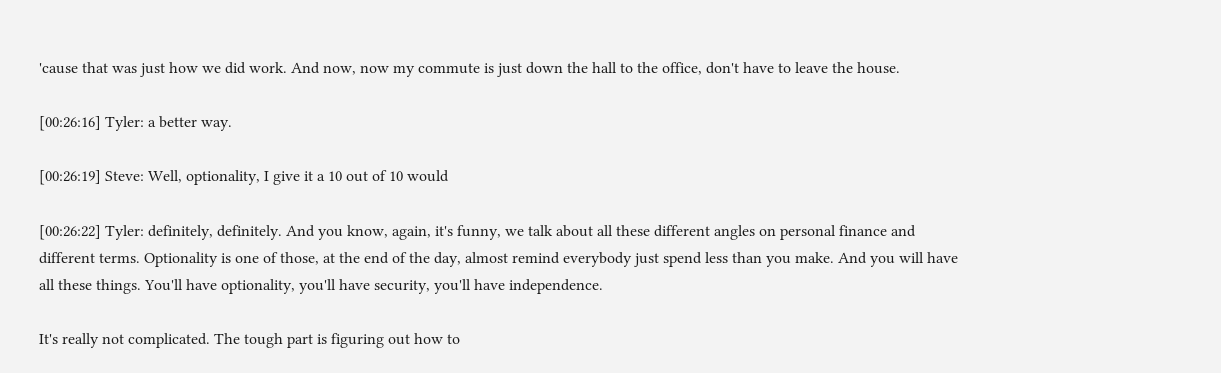'cause that was just how we did work. And now, now my commute is just down the hall to the office, don't have to leave the house.

[00:26:16] Tyler: a better way.

[00:26:19] Steve: Well, optionality, I give it a 10 out of 10 would

[00:26:22] Tyler: definitely, definitely. And you know, again, it's funny, we talk about all these different angles on personal finance and different terms. Optionality is one of those, at the end of the day, almost remind everybody just spend less than you make. And you will have all these things. You'll have optionality, you'll have security, you'll have independence.

It's really not complicated. The tough part is figuring out how to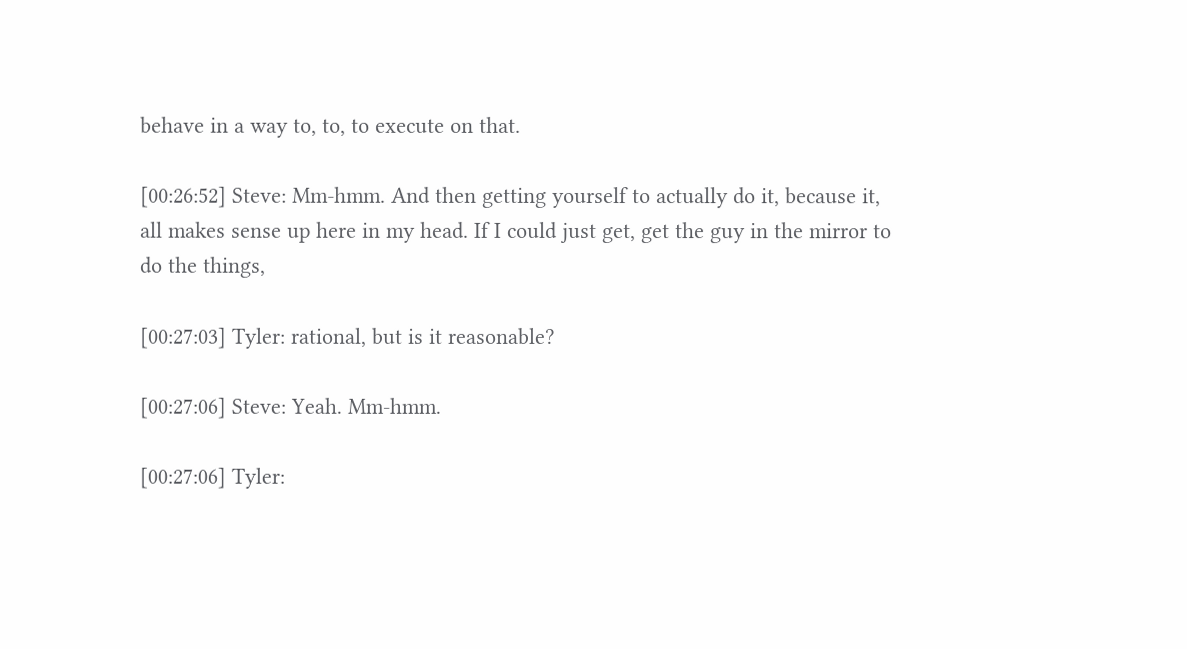behave in a way to, to, to execute on that.

[00:26:52] Steve: Mm-hmm. And then getting yourself to actually do it, because it, all makes sense up here in my head. If I could just get, get the guy in the mirror to do the things,

[00:27:03] Tyler: rational, but is it reasonable?

[00:27:06] Steve: Yeah. Mm-hmm.

[00:27:06] Tyler: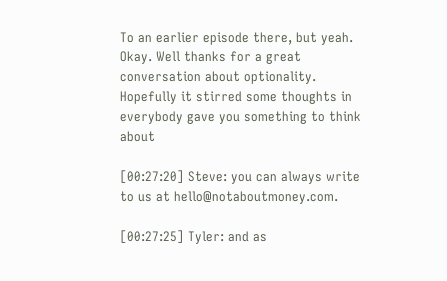To an earlier episode there, but yeah. Okay. Well thanks for a great conversation about optionality. Hopefully it stirred some thoughts in everybody gave you something to think about

[00:27:20] Steve: you can always write to us at hello@notaboutmoney.com.

[00:27:25] Tyler: and as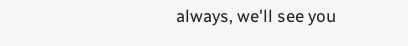always, we'll see you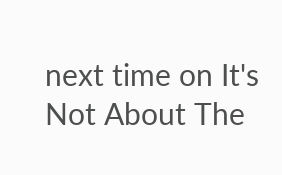next time on It's Not About The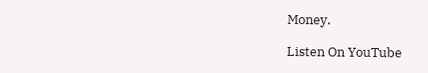Money.

Listen On YouTube